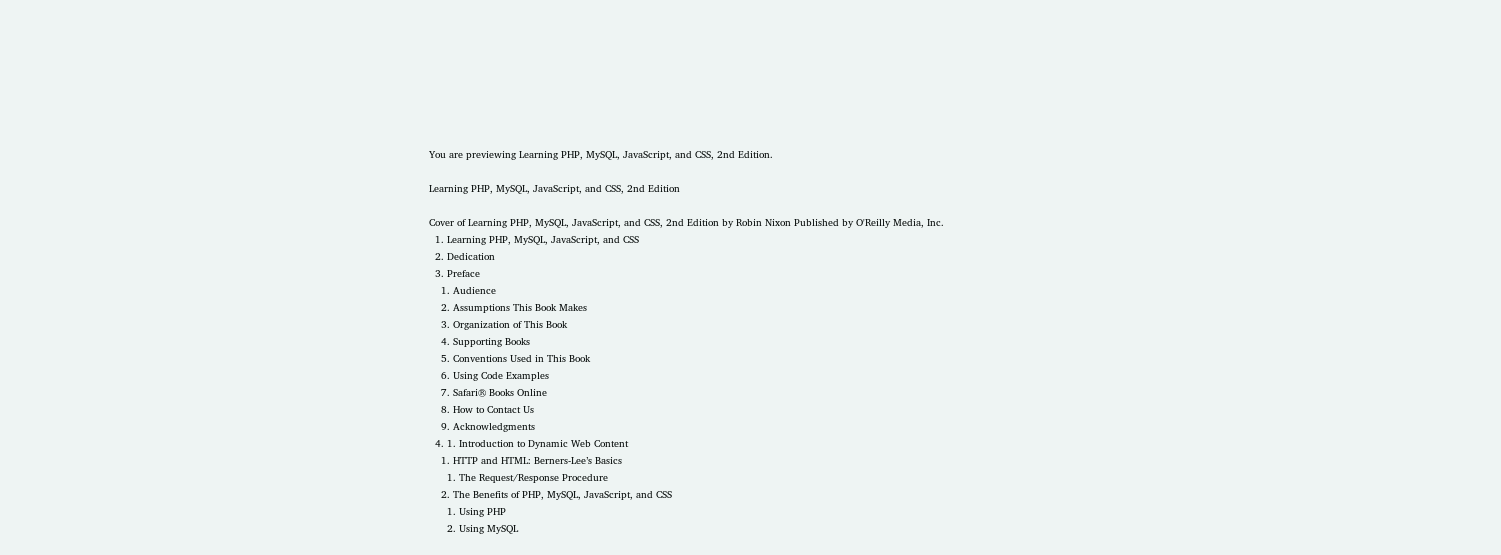You are previewing Learning PHP, MySQL, JavaScript, and CSS, 2nd Edition.

Learning PHP, MySQL, JavaScript, and CSS, 2nd Edition

Cover of Learning PHP, MySQL, JavaScript, and CSS, 2nd Edition by Robin Nixon Published by O'Reilly Media, Inc.
  1. Learning PHP, MySQL, JavaScript, and CSS
  2. Dedication
  3. Preface
    1. Audience
    2. Assumptions This Book Makes
    3. Organization of This Book
    4. Supporting Books
    5. Conventions Used in This Book
    6. Using Code Examples
    7. Safari® Books Online
    8. How to Contact Us
    9. Acknowledgments
  4. 1. Introduction to Dynamic Web Content
    1. HTTP and HTML: Berners-Lee’s Basics
      1. The Request/Response Procedure
    2. The Benefits of PHP, MySQL, JavaScript, and CSS
      1. Using PHP
      2. Using MySQL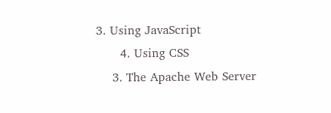3. Using JavaScript
      4. Using CSS
    3. The Apache Web Server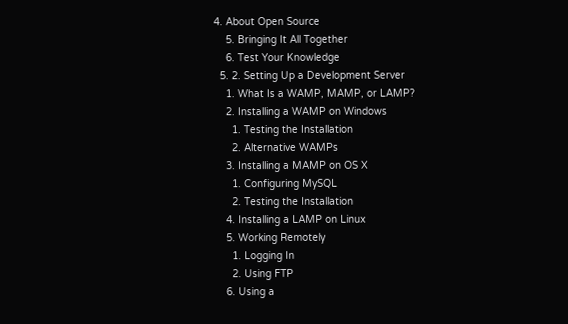4. About Open Source
    5. Bringing It All Together
    6. Test Your Knowledge
  5. 2. Setting Up a Development Server
    1. What Is a WAMP, MAMP, or LAMP?
    2. Installing a WAMP on Windows
      1. Testing the Installation
      2. Alternative WAMPs
    3. Installing a MAMP on OS X
      1. Configuring MySQL
      2. Testing the Installation
    4. Installing a LAMP on Linux
    5. Working Remotely
      1. Logging In
      2. Using FTP
    6. Using a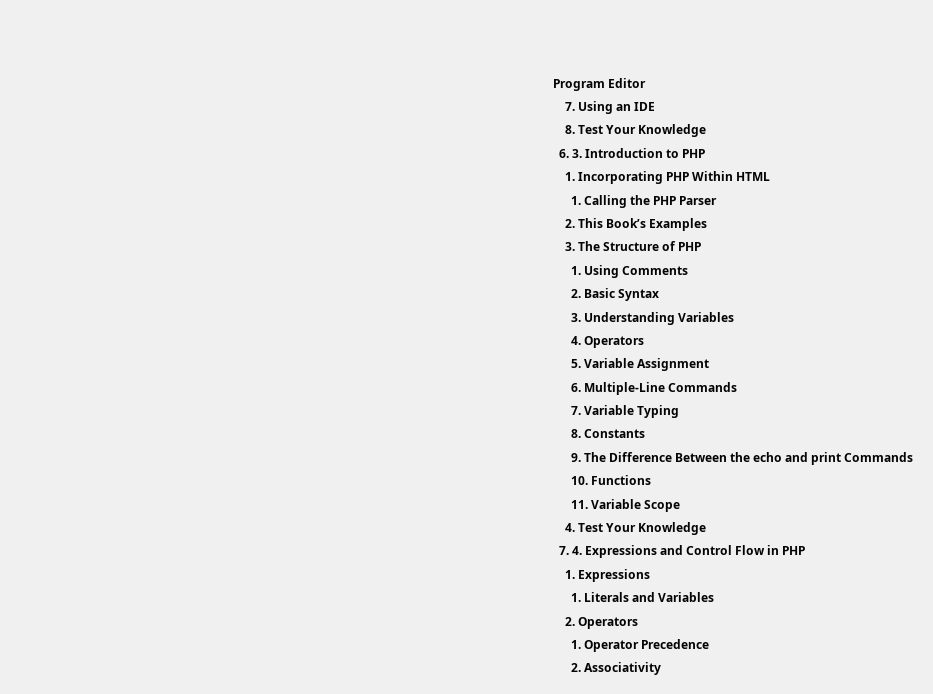Program Editor
    7. Using an IDE
    8. Test Your Knowledge
  6. 3. Introduction to PHP
    1. Incorporating PHP Within HTML
      1. Calling the PHP Parser
    2. This Book’s Examples
    3. The Structure of PHP
      1. Using Comments
      2. Basic Syntax
      3. Understanding Variables
      4. Operators
      5. Variable Assignment
      6. Multiple-Line Commands
      7. Variable Typing
      8. Constants
      9. The Difference Between the echo and print Commands
      10. Functions
      11. Variable Scope
    4. Test Your Knowledge
  7. 4. Expressions and Control Flow in PHP
    1. Expressions
      1. Literals and Variables
    2. Operators
      1. Operator Precedence
      2. Associativity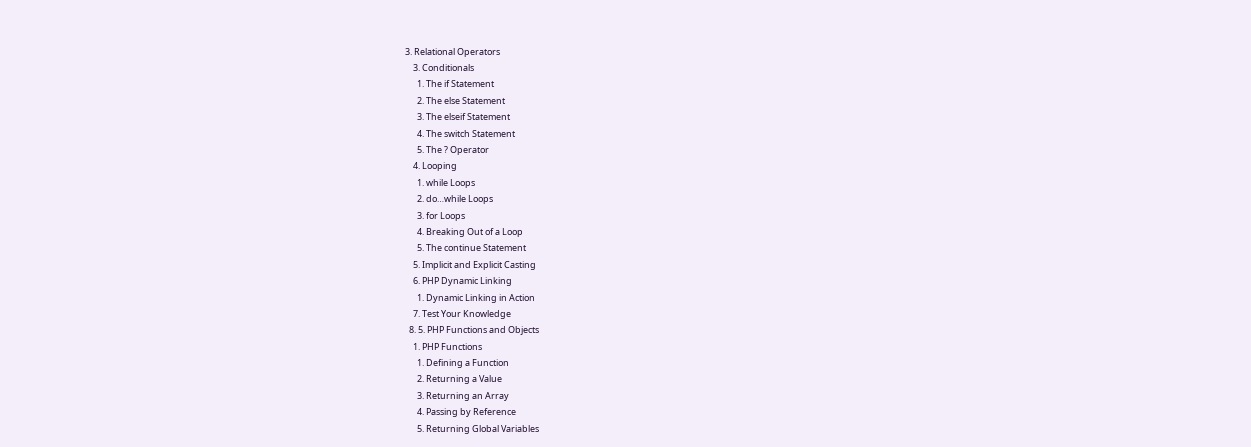3. Relational Operators
    3. Conditionals
      1. The if Statement
      2. The else Statement
      3. The elseif Statement
      4. The switch Statement
      5. The ? Operator
    4. Looping
      1. while Loops
      2. do…while Loops
      3. for Loops
      4. Breaking Out of a Loop
      5. The continue Statement
    5. Implicit and Explicit Casting
    6. PHP Dynamic Linking
      1. Dynamic Linking in Action
    7. Test Your Knowledge
  8. 5. PHP Functions and Objects
    1. PHP Functions
      1. Defining a Function
      2. Returning a Value
      3. Returning an Array
      4. Passing by Reference
      5. Returning Global Variables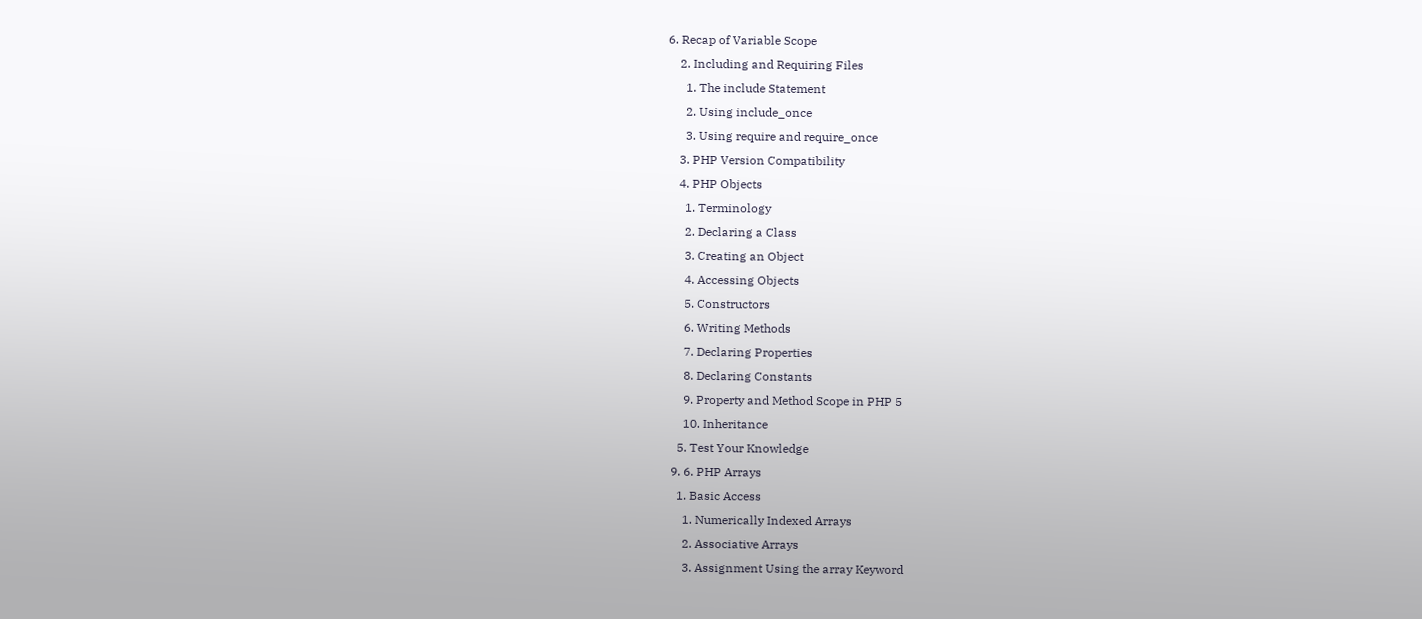6. Recap of Variable Scope
    2. Including and Requiring Files
      1. The include Statement
      2. Using include_once
      3. Using require and require_once
    3. PHP Version Compatibility
    4. PHP Objects
      1. Terminology
      2. Declaring a Class
      3. Creating an Object
      4. Accessing Objects
      5. Constructors
      6. Writing Methods
      7. Declaring Properties
      8. Declaring Constants
      9. Property and Method Scope in PHP 5
      10. Inheritance
    5. Test Your Knowledge
  9. 6. PHP Arrays
    1. Basic Access
      1. Numerically Indexed Arrays
      2. Associative Arrays
      3. Assignment Using the array Keyword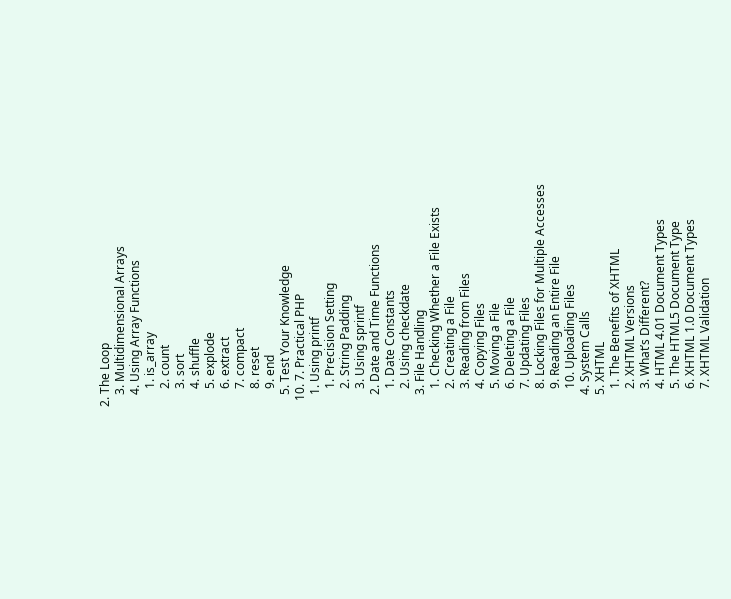2. The Loop
    3. Multidimensional Arrays
    4. Using Array Functions
      1. is_array
      2. count
      3. sort
      4. shuffle
      5. explode
      6. extract
      7. compact
      8. reset
      9. end
    5. Test Your Knowledge
  10. 7. Practical PHP
    1. Using printf
      1. Precision Setting
      2. String Padding
      3. Using sprintf
    2. Date and Time Functions
      1. Date Constants
      2. Using checkdate
    3. File Handling
      1. Checking Whether a File Exists
      2. Creating a File
      3. Reading from Files
      4. Copying Files
      5. Moving a File
      6. Deleting a File
      7. Updating Files
      8. Locking Files for Multiple Accesses
      9. Reading an Entire File
      10. Uploading Files
    4. System Calls
    5. XHTML
      1. The Benefits of XHTML
      2. XHTML Versions
      3. What’s Different?
      4. HTML 4.01 Document Types
      5. The HTML5 Document Type
      6. XHTML 1.0 Document Types
      7. XHTML Validation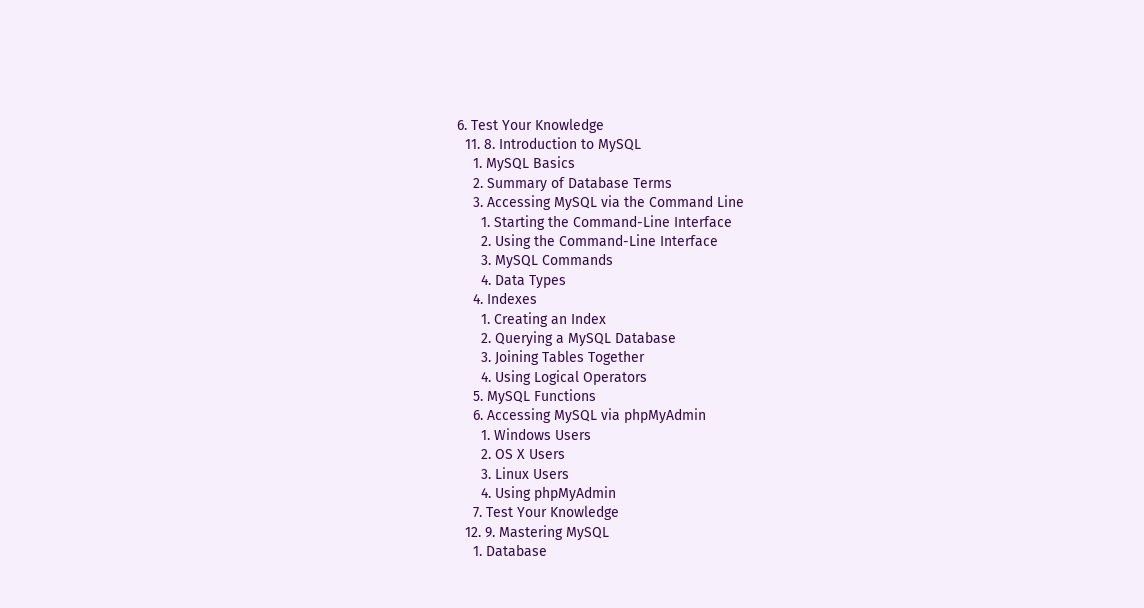6. Test Your Knowledge
  11. 8. Introduction to MySQL
    1. MySQL Basics
    2. Summary of Database Terms
    3. Accessing MySQL via the Command Line
      1. Starting the Command-Line Interface
      2. Using the Command-Line Interface
      3. MySQL Commands
      4. Data Types
    4. Indexes
      1. Creating an Index
      2. Querying a MySQL Database
      3. Joining Tables Together
      4. Using Logical Operators
    5. MySQL Functions
    6. Accessing MySQL via phpMyAdmin
      1. Windows Users
      2. OS X Users
      3. Linux Users
      4. Using phpMyAdmin
    7. Test Your Knowledge
  12. 9. Mastering MySQL
    1. Database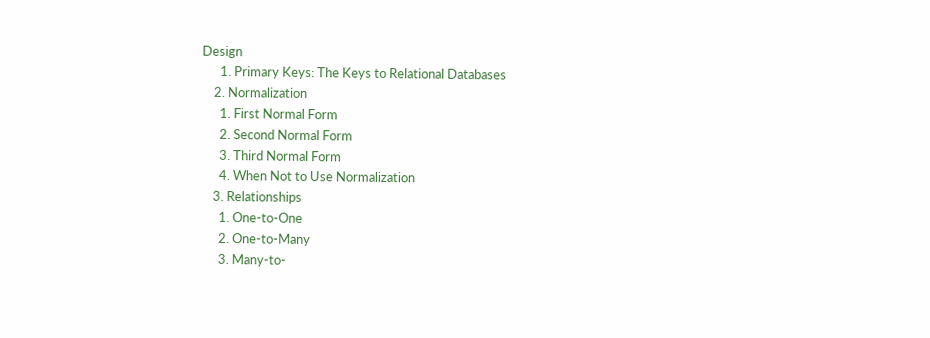Design
      1. Primary Keys: The Keys to Relational Databases
    2. Normalization
      1. First Normal Form
      2. Second Normal Form
      3. Third Normal Form
      4. When Not to Use Normalization
    3. Relationships
      1. One-to-One
      2. One-to-Many
      3. Many-to-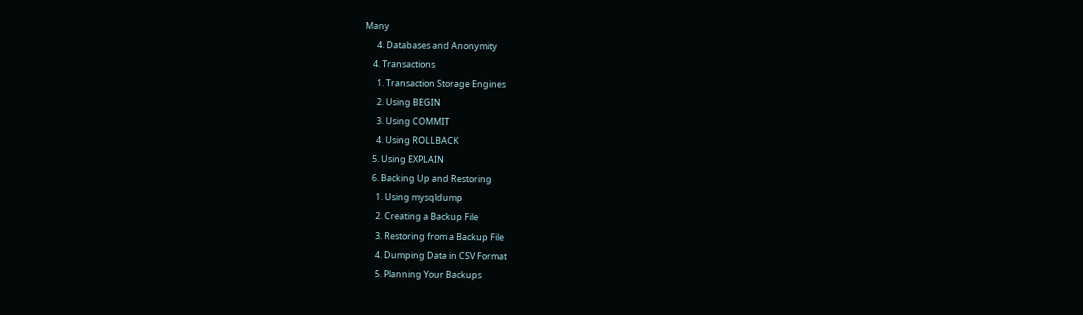Many
      4. Databases and Anonymity
    4. Transactions
      1. Transaction Storage Engines
      2. Using BEGIN
      3. Using COMMIT
      4. Using ROLLBACK
    5. Using EXPLAIN
    6. Backing Up and Restoring
      1. Using mysqldump
      2. Creating a Backup File
      3. Restoring from a Backup File
      4. Dumping Data in CSV Format
      5. Planning Your Backups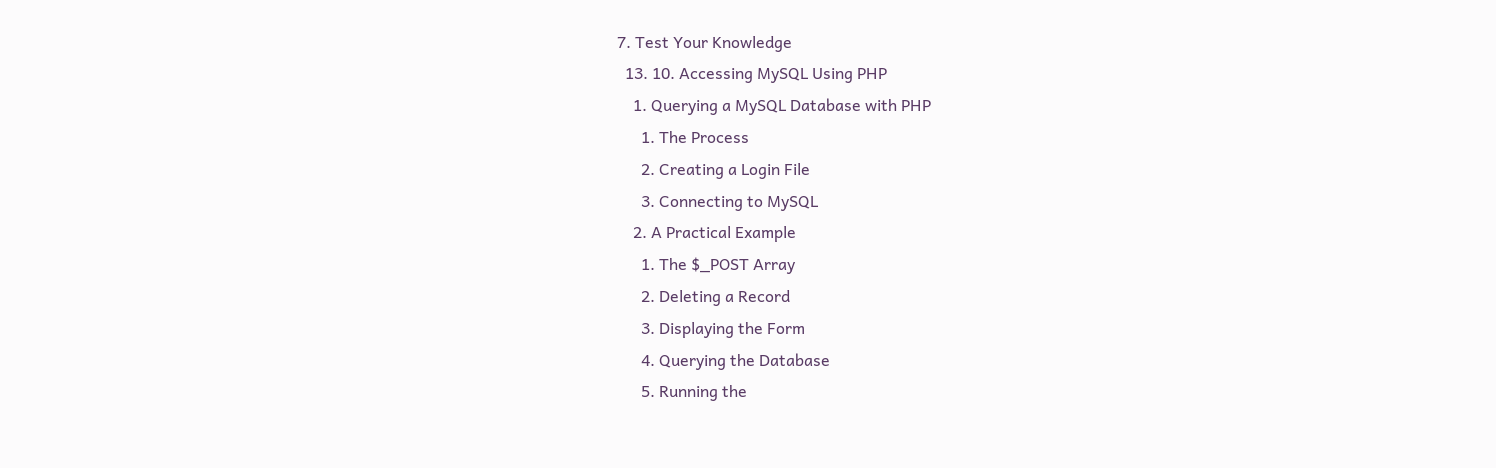7. Test Your Knowledge
  13. 10. Accessing MySQL Using PHP
    1. Querying a MySQL Database with PHP
      1. The Process
      2. Creating a Login File
      3. Connecting to MySQL
    2. A Practical Example
      1. The $_POST Array
      2. Deleting a Record
      3. Displaying the Form
      4. Querying the Database
      5. Running the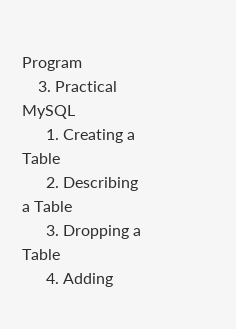Program
    3. Practical MySQL
      1. Creating a Table
      2. Describing a Table
      3. Dropping a Table
      4. Adding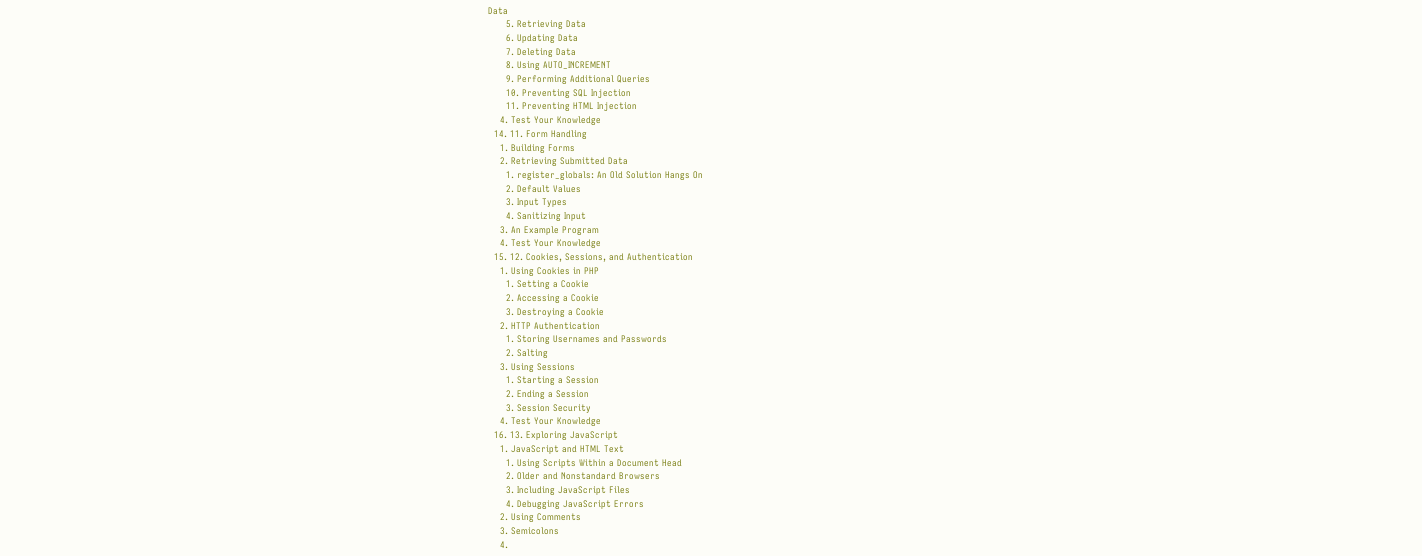Data
      5. Retrieving Data
      6. Updating Data
      7. Deleting Data
      8. Using AUTO_INCREMENT
      9. Performing Additional Queries
      10. Preventing SQL Injection
      11. Preventing HTML Injection
    4. Test Your Knowledge
  14. 11. Form Handling
    1. Building Forms
    2. Retrieving Submitted Data
      1. register_globals: An Old Solution Hangs On
      2. Default Values
      3. Input Types
      4. Sanitizing Input
    3. An Example Program
    4. Test Your Knowledge
  15. 12. Cookies, Sessions, and Authentication
    1. Using Cookies in PHP
      1. Setting a Cookie
      2. Accessing a Cookie
      3. Destroying a Cookie
    2. HTTP Authentication
      1. Storing Usernames and Passwords
      2. Salting
    3. Using Sessions
      1. Starting a Session
      2. Ending a Session
      3. Session Security
    4. Test Your Knowledge
  16. 13. Exploring JavaScript
    1. JavaScript and HTML Text
      1. Using Scripts Within a Document Head
      2. Older and Nonstandard Browsers
      3. Including JavaScript Files
      4. Debugging JavaScript Errors
    2. Using Comments
    3. Semicolons
    4.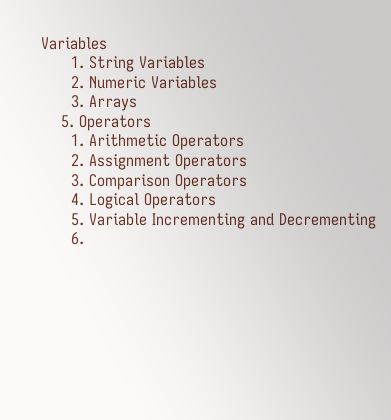Variables
      1. String Variables
      2. Numeric Variables
      3. Arrays
    5. Operators
      1. Arithmetic Operators
      2. Assignment Operators
      3. Comparison Operators
      4. Logical Operators
      5. Variable Incrementing and Decrementing
      6.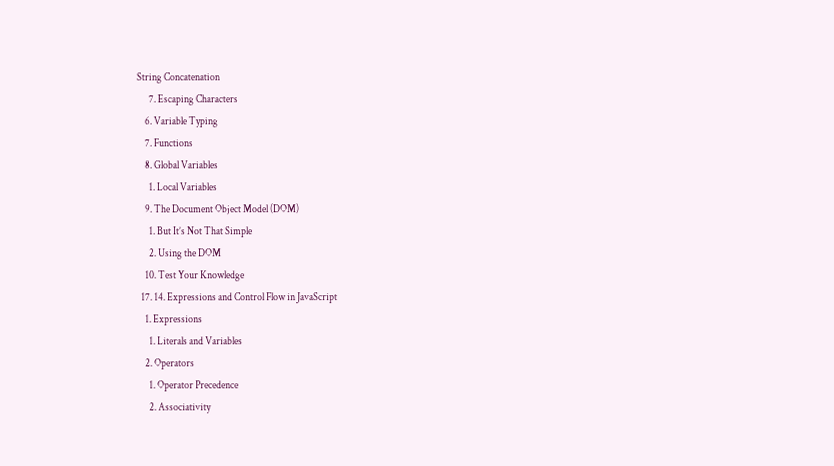String Concatenation
      7. Escaping Characters
    6. Variable Typing
    7. Functions
    8. Global Variables
      1. Local Variables
    9. The Document Object Model (DOM)
      1. But It’s Not That Simple
      2. Using the DOM
    10. Test Your Knowledge
  17. 14. Expressions and Control Flow in JavaScript
    1. Expressions
      1. Literals and Variables
    2. Operators
      1. Operator Precedence
      2. Associativity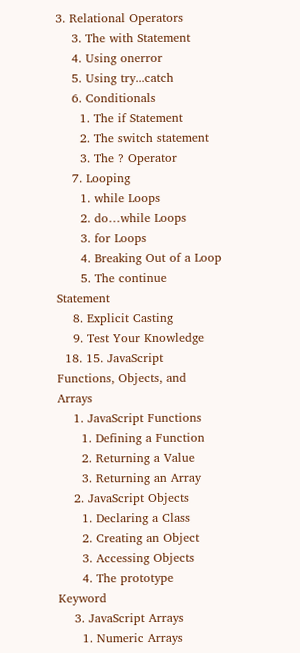3. Relational Operators
    3. The with Statement
    4. Using onerror
    5. Using try...catch
    6. Conditionals
      1. The if Statement
      2. The switch statement
      3. The ? Operator
    7. Looping
      1. while Loops
      2. do…while Loops
      3. for Loops
      4. Breaking Out of a Loop
      5. The continue Statement
    8. Explicit Casting
    9. Test Your Knowledge
  18. 15. JavaScript Functions, Objects, and Arrays
    1. JavaScript Functions
      1. Defining a Function
      2. Returning a Value
      3. Returning an Array
    2. JavaScript Objects
      1. Declaring a Class
      2. Creating an Object
      3. Accessing Objects
      4. The prototype Keyword
    3. JavaScript Arrays
      1. Numeric Arrays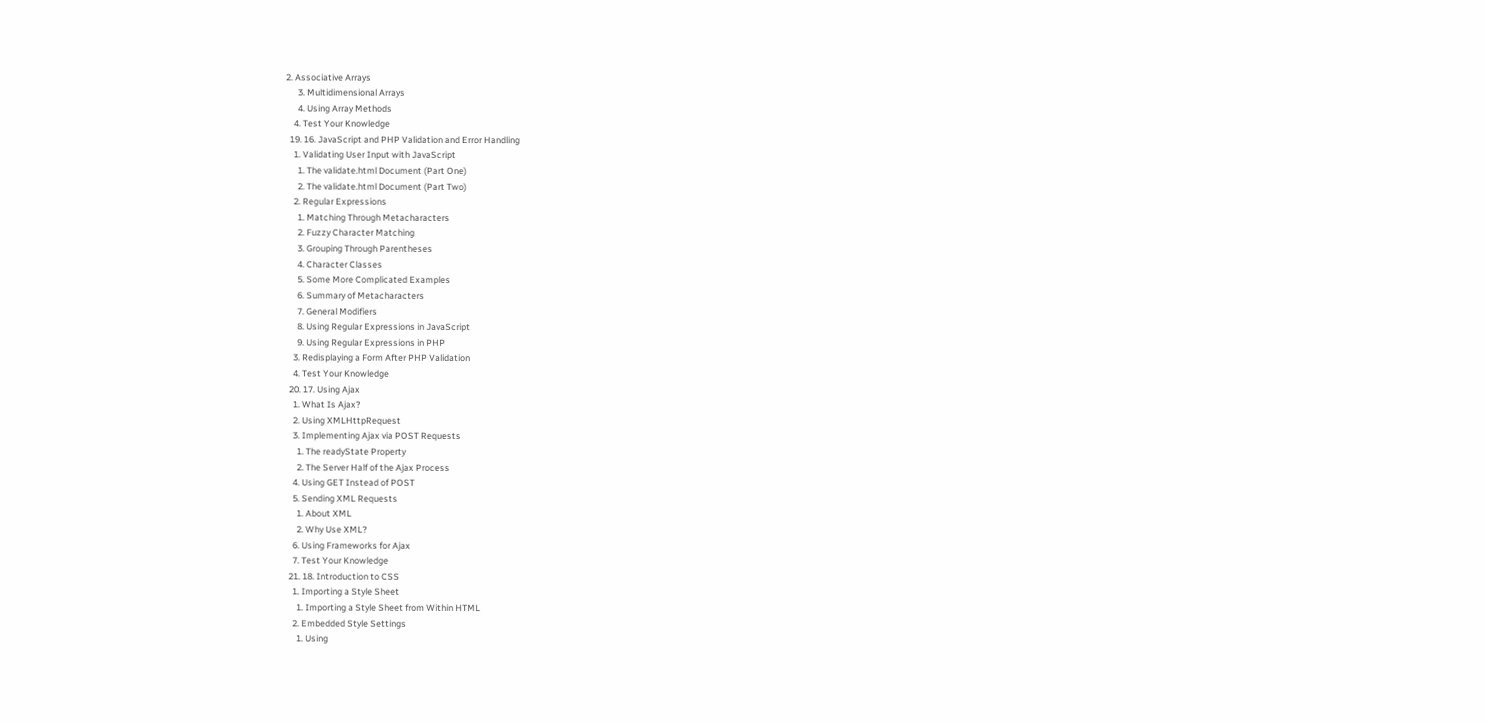2. Associative Arrays
      3. Multidimensional Arrays
      4. Using Array Methods
    4. Test Your Knowledge
  19. 16. JavaScript and PHP Validation and Error Handling
    1. Validating User Input with JavaScript
      1. The validate.html Document (Part One)
      2. The validate.html Document (Part Two)
    2. Regular Expressions
      1. Matching Through Metacharacters
      2. Fuzzy Character Matching
      3. Grouping Through Parentheses
      4. Character Classes
      5. Some More Complicated Examples
      6. Summary of Metacharacters
      7. General Modifiers
      8. Using Regular Expressions in JavaScript
      9. Using Regular Expressions in PHP
    3. Redisplaying a Form After PHP Validation
    4. Test Your Knowledge
  20. 17. Using Ajax
    1. What Is Ajax?
    2. Using XMLHttpRequest
    3. Implementing Ajax via POST Requests
      1. The readyState Property
      2. The Server Half of the Ajax Process
    4. Using GET Instead of POST
    5. Sending XML Requests
      1. About XML
      2. Why Use XML?
    6. Using Frameworks for Ajax
    7. Test Your Knowledge
  21. 18. Introduction to CSS
    1. Importing a Style Sheet
      1. Importing a Style Sheet from Within HTML
    2. Embedded Style Settings
      1. Using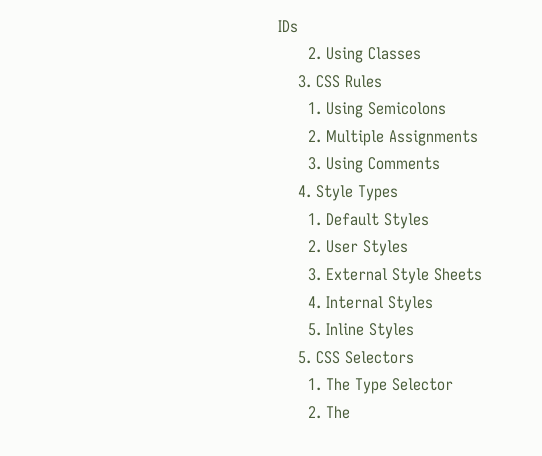IDs
      2. Using Classes
    3. CSS Rules
      1. Using Semicolons
      2. Multiple Assignments
      3. Using Comments
    4. Style Types
      1. Default Styles
      2. User Styles
      3. External Style Sheets
      4. Internal Styles
      5. Inline Styles
    5. CSS Selectors
      1. The Type Selector
      2. The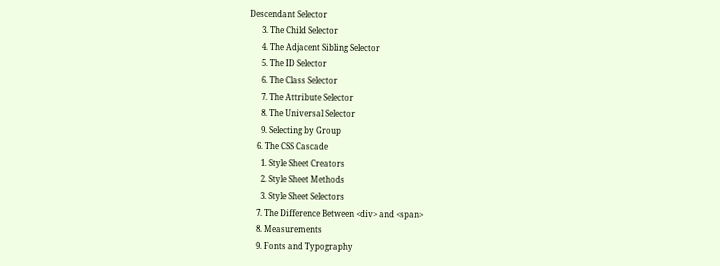Descendant Selector
      3. The Child Selector
      4. The Adjacent Sibling Selector
      5. The ID Selector
      6. The Class Selector
      7. The Attribute Selector
      8. The Universal Selector
      9. Selecting by Group
    6. The CSS Cascade
      1. Style Sheet Creators
      2. Style Sheet Methods
      3. Style Sheet Selectors
    7. The Difference Between <div> and <span>
    8. Measurements
    9. Fonts and Typography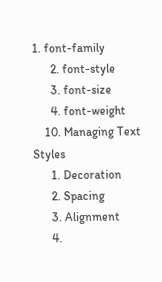1. font-family
      2. font-style
      3. font-size
      4. font-weight
    10. Managing Text Styles
      1. Decoration
      2. Spacing
      3. Alignment
      4.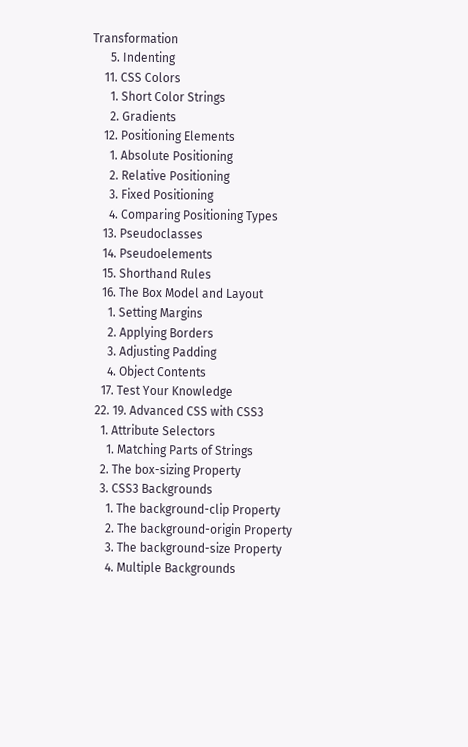Transformation
      5. Indenting
    11. CSS Colors
      1. Short Color Strings
      2. Gradients
    12. Positioning Elements
      1. Absolute Positioning
      2. Relative Positioning
      3. Fixed Positioning
      4. Comparing Positioning Types
    13. Pseudoclasses
    14. Pseudoelements
    15. Shorthand Rules
    16. The Box Model and Layout
      1. Setting Margins
      2. Applying Borders
      3. Adjusting Padding
      4. Object Contents
    17. Test Your Knowledge
  22. 19. Advanced CSS with CSS3
    1. Attribute Selectors
      1. Matching Parts of Strings
    2. The box-sizing Property
    3. CSS3 Backgrounds
      1. The background-clip Property
      2. The background-origin Property
      3. The background-size Property
      4. Multiple Backgrounds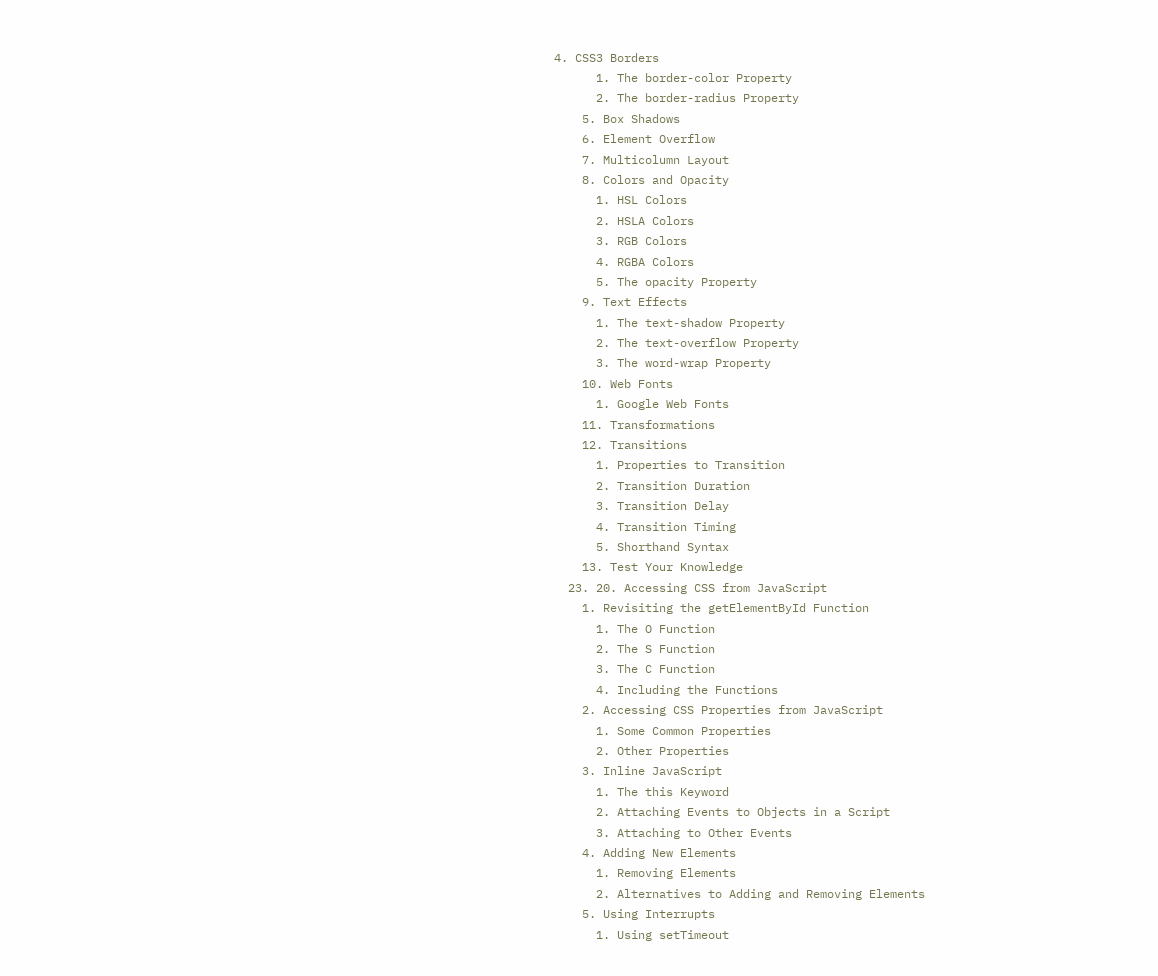4. CSS3 Borders
      1. The border-color Property
      2. The border-radius Property
    5. Box Shadows
    6. Element Overflow
    7. Multicolumn Layout
    8. Colors and Opacity
      1. HSL Colors
      2. HSLA Colors
      3. RGB Colors
      4. RGBA Colors
      5. The opacity Property
    9. Text Effects
      1. The text-shadow Property
      2. The text-overflow Property
      3. The word-wrap Property
    10. Web Fonts
      1. Google Web Fonts
    11. Transformations
    12. Transitions
      1. Properties to Transition
      2. Transition Duration
      3. Transition Delay
      4. Transition Timing
      5. Shorthand Syntax
    13. Test Your Knowledge
  23. 20. Accessing CSS from JavaScript
    1. Revisiting the getElementById Function
      1. The O Function
      2. The S Function
      3. The C Function
      4. Including the Functions
    2. Accessing CSS Properties from JavaScript
      1. Some Common Properties
      2. Other Properties
    3. Inline JavaScript
      1. The this Keyword
      2. Attaching Events to Objects in a Script
      3. Attaching to Other Events
    4. Adding New Elements
      1. Removing Elements
      2. Alternatives to Adding and Removing Elements
    5. Using Interrupts
      1. Using setTimeout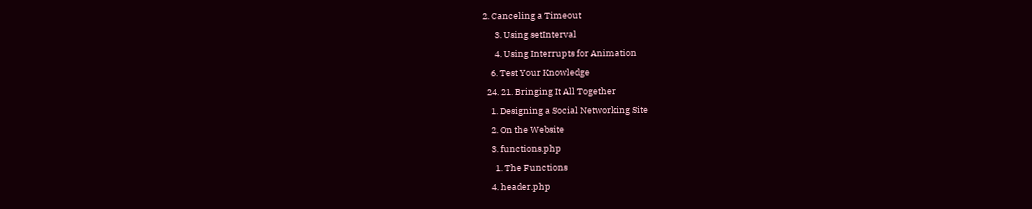2. Canceling a Timeout
      3. Using setInterval
      4. Using Interrupts for Animation
    6. Test Your Knowledge
  24. 21. Bringing It All Together
    1. Designing a Social Networking Site
    2. On the Website
    3. functions.php
      1. The Functions
    4. header.php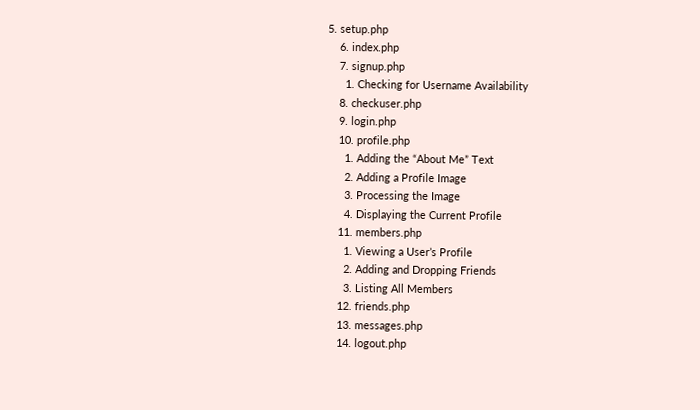5. setup.php
    6. index.php
    7. signup.php
      1. Checking for Username Availability
    8. checkuser.php
    9. login.php
    10. profile.php
      1. Adding the “About Me” Text
      2. Adding a Profile Image
      3. Processing the Image
      4. Displaying the Current Profile
    11. members.php
      1. Viewing a User’s Profile
      2. Adding and Dropping Friends
      3. Listing All Members
    12. friends.php
    13. messages.php
    14. logout.php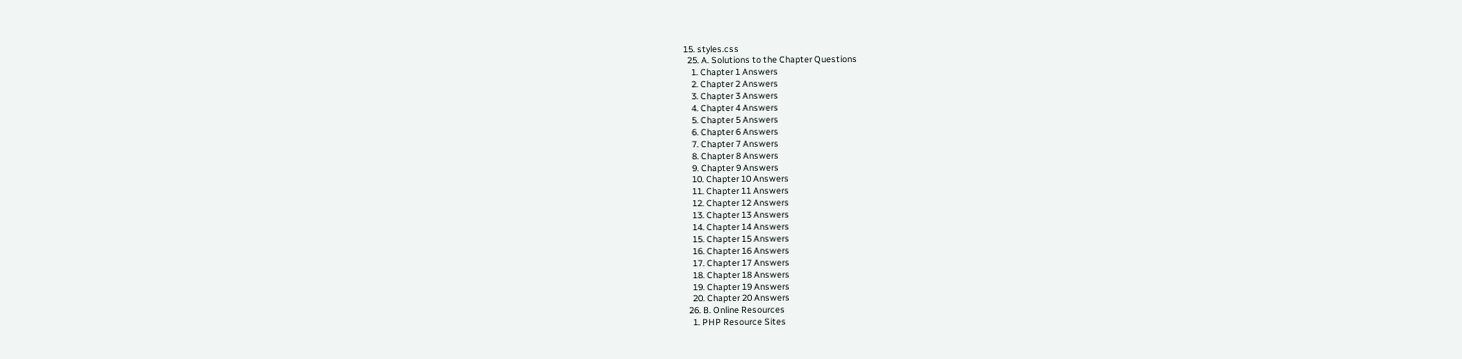15. styles.css
  25. A. Solutions to the Chapter Questions
    1. Chapter 1 Answers
    2. Chapter 2 Answers
    3. Chapter 3 Answers
    4. Chapter 4 Answers
    5. Chapter 5 Answers
    6. Chapter 6 Answers
    7. Chapter 7 Answers
    8. Chapter 8 Answers
    9. Chapter 9 Answers
    10. Chapter 10 Answers
    11. Chapter 11 Answers
    12. Chapter 12 Answers
    13. Chapter 13 Answers
    14. Chapter 14 Answers
    15. Chapter 15 Answers
    16. Chapter 16 Answers
    17. Chapter 17 Answers
    18. Chapter 18 Answers
    19. Chapter 19 Answers
    20. Chapter 20 Answers
  26. B. Online Resources
    1. PHP Resource Sites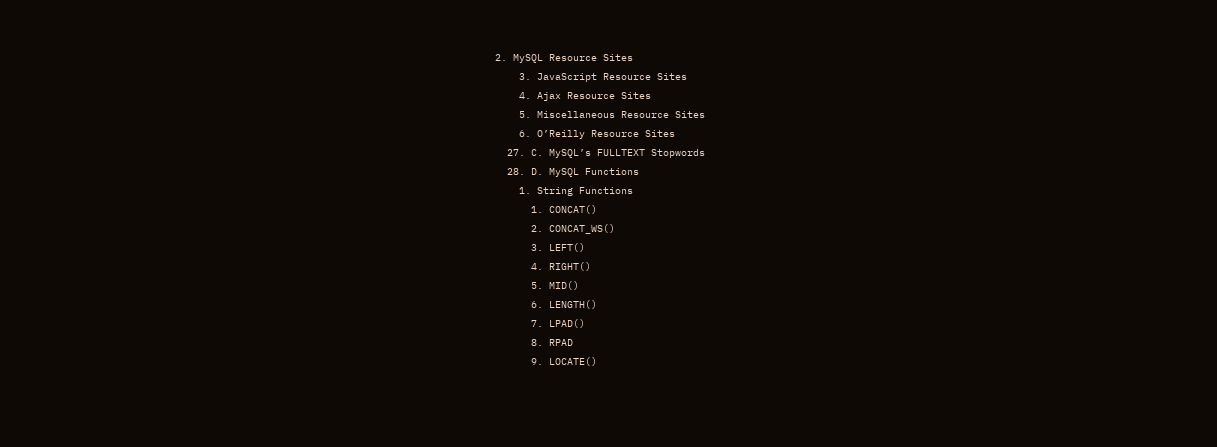2. MySQL Resource Sites
    3. JavaScript Resource Sites
    4. Ajax Resource Sites
    5. Miscellaneous Resource Sites
    6. O’Reilly Resource Sites
  27. C. MySQL’s FULLTEXT Stopwords
  28. D. MySQL Functions
    1. String Functions
      1. CONCAT()
      2. CONCAT_WS()
      3. LEFT()
      4. RIGHT()
      5. MID()
      6. LENGTH()
      7. LPAD()
      8. RPAD
      9. LOCATE()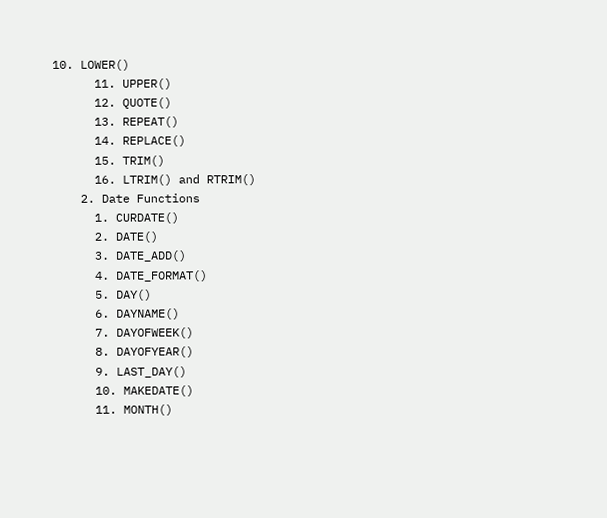10. LOWER()
      11. UPPER()
      12. QUOTE()
      13. REPEAT()
      14. REPLACE()
      15. TRIM()
      16. LTRIM() and RTRIM()
    2. Date Functions
      1. CURDATE()
      2. DATE()
      3. DATE_ADD()
      4. DATE_FORMAT()
      5. DAY()
      6. DAYNAME()
      7. DAYOFWEEK()
      8. DAYOFYEAR()
      9. LAST_DAY()
      10. MAKEDATE()
      11. MONTH()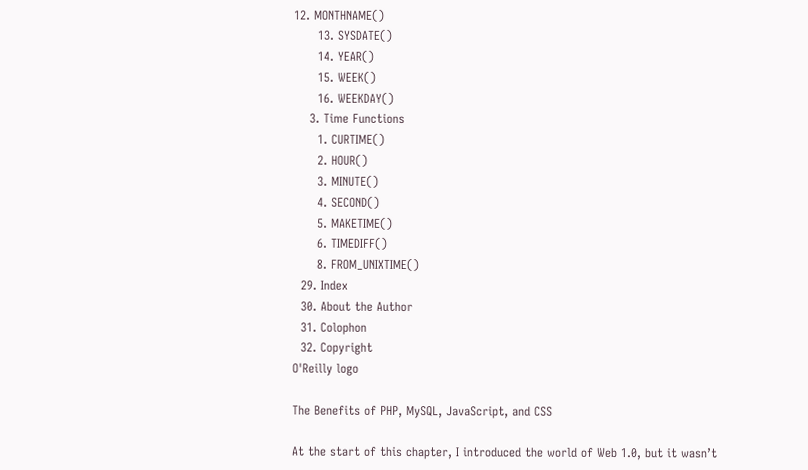12. MONTHNAME()
      13. SYSDATE()
      14. YEAR()
      15. WEEK()
      16. WEEKDAY()
    3. Time Functions
      1. CURTIME()
      2. HOUR()
      3. MINUTE()
      4. SECOND()
      5. MAKETIME()
      6. TIMEDIFF()
      8. FROM_UNIXTIME()
  29. Index
  30. About the Author
  31. Colophon
  32. Copyright
O'Reilly logo

The Benefits of PHP, MySQL, JavaScript, and CSS

At the start of this chapter, I introduced the world of Web 1.0, but it wasn’t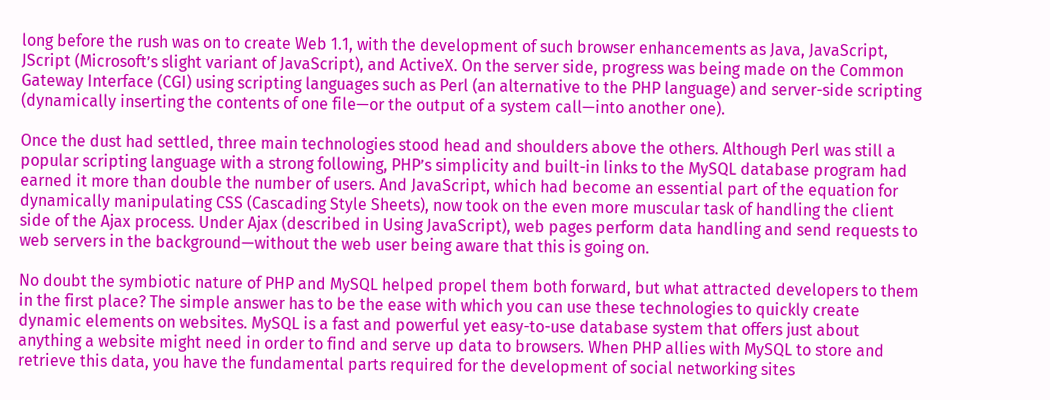long before the rush was on to create Web 1.1, with the development of such browser enhancements as Java, JavaScript, JScript (Microsoft’s slight variant of JavaScript), and ActiveX. On the server side, progress was being made on the Common Gateway Interface (CGI) using scripting languages such as Perl (an alternative to the PHP language) and server-side scripting (dynamically inserting the contents of one file—or the output of a system call—into another one).

Once the dust had settled, three main technologies stood head and shoulders above the others. Although Perl was still a popular scripting language with a strong following, PHP’s simplicity and built-in links to the MySQL database program had earned it more than double the number of users. And JavaScript, which had become an essential part of the equation for dynamically manipulating CSS (Cascading Style Sheets), now took on the even more muscular task of handling the client side of the Ajax process. Under Ajax (described in Using JavaScript), web pages perform data handling and send requests to web servers in the background—without the web user being aware that this is going on.

No doubt the symbiotic nature of PHP and MySQL helped propel them both forward, but what attracted developers to them in the first place? The simple answer has to be the ease with which you can use these technologies to quickly create dynamic elements on websites. MySQL is a fast and powerful yet easy-to-use database system that offers just about anything a website might need in order to find and serve up data to browsers. When PHP allies with MySQL to store and retrieve this data, you have the fundamental parts required for the development of social networking sites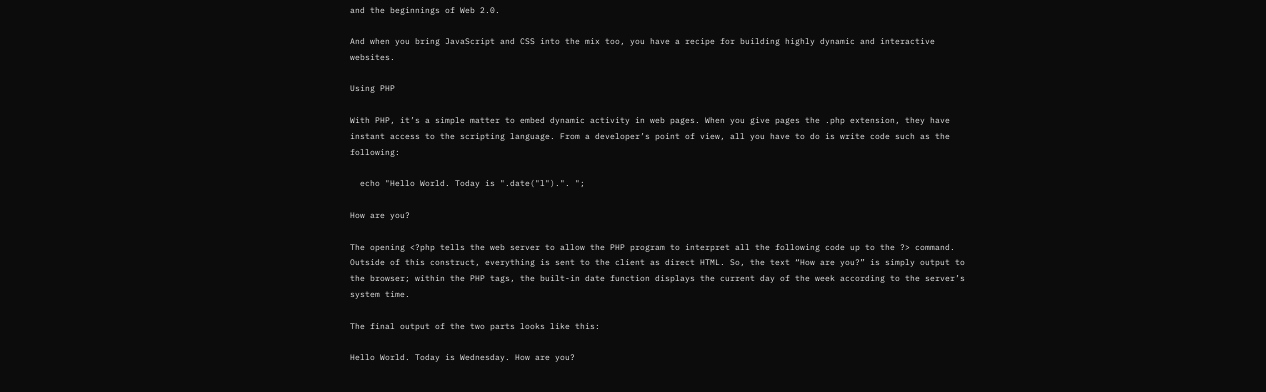and the beginnings of Web 2.0.

And when you bring JavaScript and CSS into the mix too, you have a recipe for building highly dynamic and interactive websites.

Using PHP

With PHP, it’s a simple matter to embed dynamic activity in web pages. When you give pages the .php extension, they have instant access to the scripting language. From a developer’s point of view, all you have to do is write code such as the following:

  echo "Hello World. Today is ".date("l").". ";

How are you?

The opening <?php tells the web server to allow the PHP program to interpret all the following code up to the ?> command. Outside of this construct, everything is sent to the client as direct HTML. So, the text “How are you?” is simply output to the browser; within the PHP tags, the built-in date function displays the current day of the week according to the server’s system time.

The final output of the two parts looks like this:

Hello World. Today is Wednesday. How are you?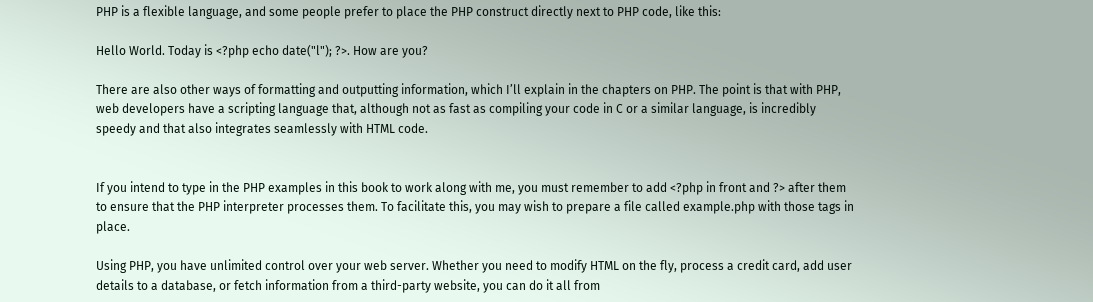PHP is a flexible language, and some people prefer to place the PHP construct directly next to PHP code, like this:

Hello World. Today is <?php echo date("l"); ?>. How are you?

There are also other ways of formatting and outputting information, which I’ll explain in the chapters on PHP. The point is that with PHP, web developers have a scripting language that, although not as fast as compiling your code in C or a similar language, is incredibly speedy and that also integrates seamlessly with HTML code.


If you intend to type in the PHP examples in this book to work along with me, you must remember to add <?php in front and ?> after them to ensure that the PHP interpreter processes them. To facilitate this, you may wish to prepare a file called example.php with those tags in place.

Using PHP, you have unlimited control over your web server. Whether you need to modify HTML on the fly, process a credit card, add user details to a database, or fetch information from a third-party website, you can do it all from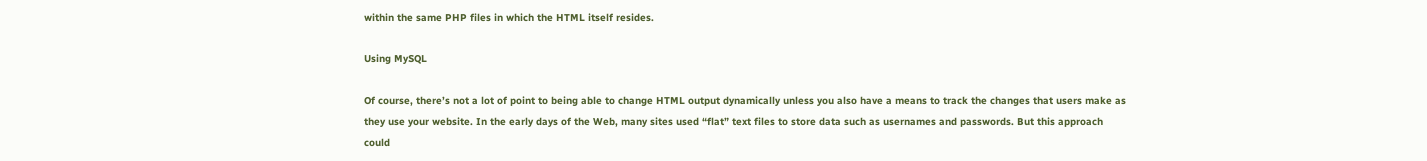within the same PHP files in which the HTML itself resides.

Using MySQL

Of course, there’s not a lot of point to being able to change HTML output dynamically unless you also have a means to track the changes that users make as they use your website. In the early days of the Web, many sites used “flat” text files to store data such as usernames and passwords. But this approach could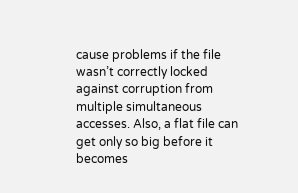cause problems if the file wasn’t correctly locked against corruption from multiple simultaneous accesses. Also, a flat file can get only so big before it becomes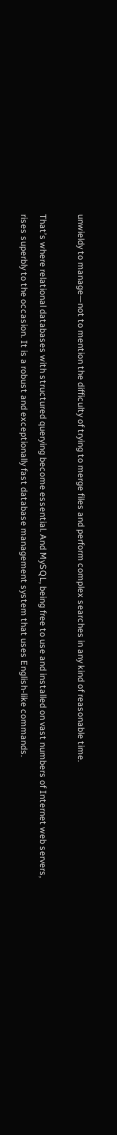unwieldy to manage—not to mention the difficulty of trying to merge files and perform complex searches in any kind of reasonable time.

That’s where relational databases with structured querying become essential. And MySQL, being free to use and installed on vast numbers of Internet web servers, rises superbly to the occasion. It is a robust and exceptionally fast database management system that uses English-like commands.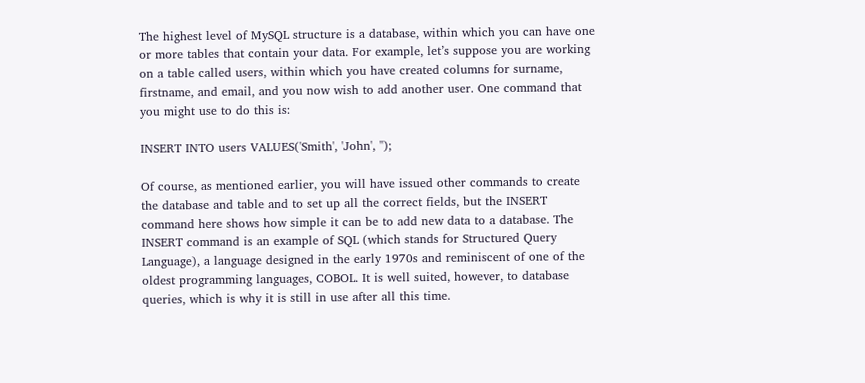The highest level of MySQL structure is a database, within which you can have one or more tables that contain your data. For example, let’s suppose you are working on a table called users, within which you have created columns for surname, firstname, and email, and you now wish to add another user. One command that you might use to do this is:

INSERT INTO users VALUES('Smith', 'John', '');

Of course, as mentioned earlier, you will have issued other commands to create the database and table and to set up all the correct fields, but the INSERT command here shows how simple it can be to add new data to a database. The INSERT command is an example of SQL (which stands for Structured Query Language), a language designed in the early 1970s and reminiscent of one of the oldest programming languages, COBOL. It is well suited, however, to database queries, which is why it is still in use after all this time.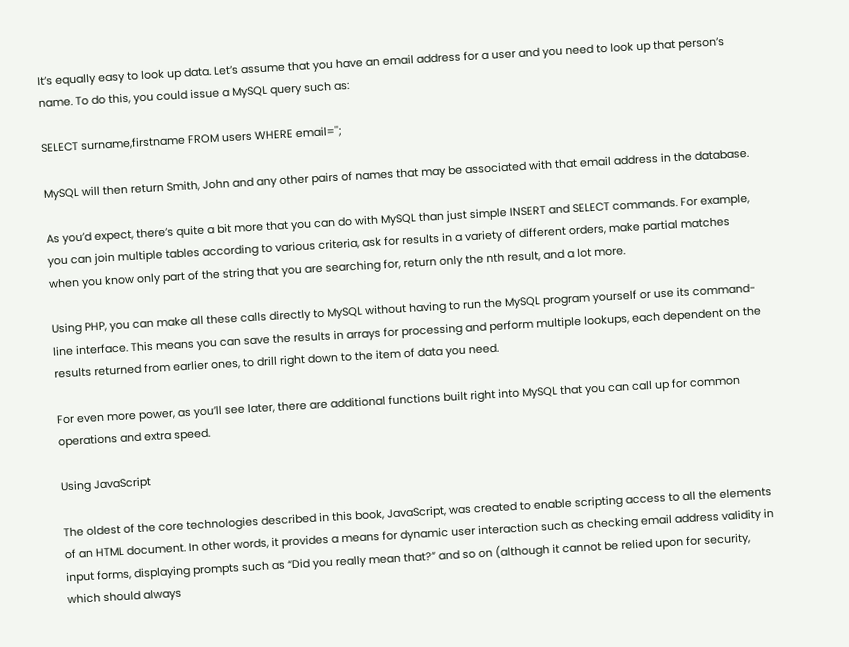It’s equally easy to look up data. Let’s assume that you have an email address for a user and you need to look up that person’s name. To do this, you could issue a MySQL query such as:

SELECT surname,firstname FROM users WHERE email='';

MySQL will then return Smith, John and any other pairs of names that may be associated with that email address in the database.

As you’d expect, there’s quite a bit more that you can do with MySQL than just simple INSERT and SELECT commands. For example, you can join multiple tables according to various criteria, ask for results in a variety of different orders, make partial matches when you know only part of the string that you are searching for, return only the nth result, and a lot more.

Using PHP, you can make all these calls directly to MySQL without having to run the MySQL program yourself or use its command-line interface. This means you can save the results in arrays for processing and perform multiple lookups, each dependent on the results returned from earlier ones, to drill right down to the item of data you need.

For even more power, as you’ll see later, there are additional functions built right into MySQL that you can call up for common operations and extra speed.

Using JavaScript

The oldest of the core technologies described in this book, JavaScript, was created to enable scripting access to all the elements of an HTML document. In other words, it provides a means for dynamic user interaction such as checking email address validity in input forms, displaying prompts such as “Did you really mean that?” and so on (although it cannot be relied upon for security, which should always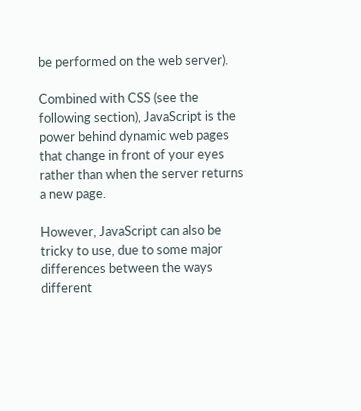be performed on the web server).

Combined with CSS (see the following section), JavaScript is the power behind dynamic web pages that change in front of your eyes rather than when the server returns a new page.

However, JavaScript can also be tricky to use, due to some major differences between the ways different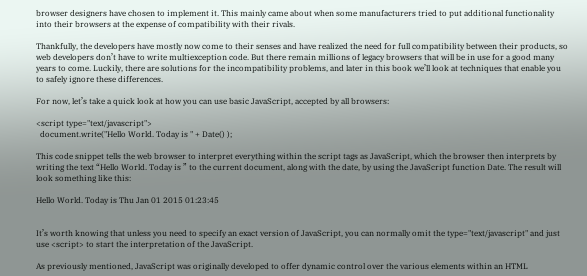browser designers have chosen to implement it. This mainly came about when some manufacturers tried to put additional functionality into their browsers at the expense of compatibility with their rivals.

Thankfully, the developers have mostly now come to their senses and have realized the need for full compatibility between their products, so web developers don’t have to write multiexception code. But there remain millions of legacy browsers that will be in use for a good many years to come. Luckily, there are solutions for the incompatibility problems, and later in this book we’ll look at techniques that enable you to safely ignore these differences.

For now, let’s take a quick look at how you can use basic JavaScript, accepted by all browsers:

<script type="text/javascript">
  document.write("Hello World. Today is " + Date() );

This code snippet tells the web browser to interpret everything within the script tags as JavaScript, which the browser then interprets by writing the text “Hello World. Today is ” to the current document, along with the date, by using the JavaScript function Date. The result will look something like this:

Hello World. Today is Thu Jan 01 2015 01:23:45


It’s worth knowing that unless you need to specify an exact version of JavaScript, you can normally omit the type="text/javascript" and just use <script> to start the interpretation of the JavaScript.

As previously mentioned, JavaScript was originally developed to offer dynamic control over the various elements within an HTML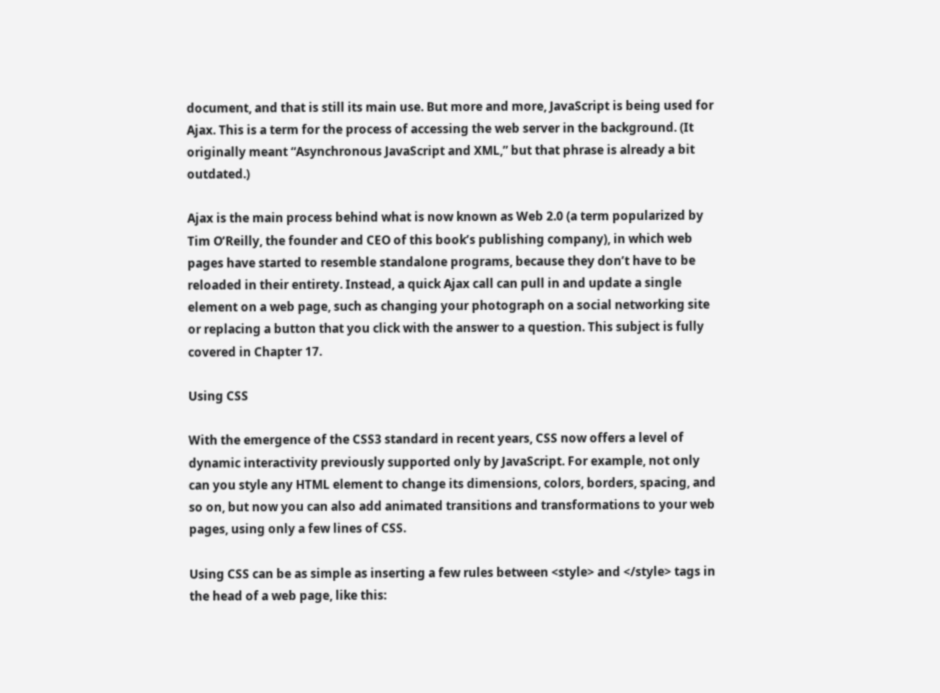document, and that is still its main use. But more and more, JavaScript is being used for Ajax. This is a term for the process of accessing the web server in the background. (It originally meant “Asynchronous JavaScript and XML,” but that phrase is already a bit outdated.)

Ajax is the main process behind what is now known as Web 2.0 (a term popularized by Tim O’Reilly, the founder and CEO of this book’s publishing company), in which web pages have started to resemble standalone programs, because they don’t have to be reloaded in their entirety. Instead, a quick Ajax call can pull in and update a single element on a web page, such as changing your photograph on a social networking site or replacing a button that you click with the answer to a question. This subject is fully covered in Chapter 17.

Using CSS

With the emergence of the CSS3 standard in recent years, CSS now offers a level of dynamic interactivity previously supported only by JavaScript. For example, not only can you style any HTML element to change its dimensions, colors, borders, spacing, and so on, but now you can also add animated transitions and transformations to your web pages, using only a few lines of CSS.

Using CSS can be as simple as inserting a few rules between <style> and </style> tags in the head of a web page, like this: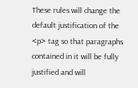These rules will change the default justification of the <p> tag so that paragraphs contained in it will be fully justified and will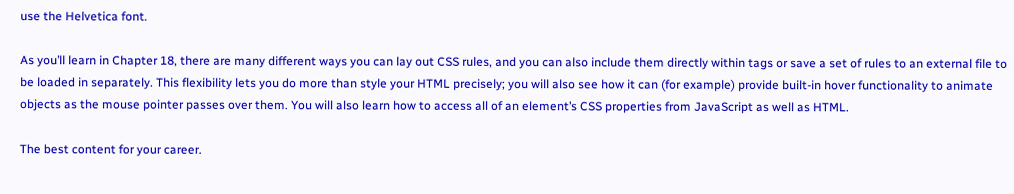use the Helvetica font.

As you’ll learn in Chapter 18, there are many different ways you can lay out CSS rules, and you can also include them directly within tags or save a set of rules to an external file to be loaded in separately. This flexibility lets you do more than style your HTML precisely; you will also see how it can (for example) provide built-in hover functionality to animate objects as the mouse pointer passes over them. You will also learn how to access all of an element’s CSS properties from JavaScript as well as HTML.

The best content for your career.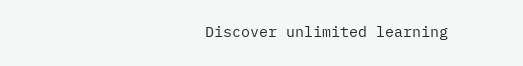Discover unlimited learning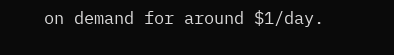on demand for around $1/day.